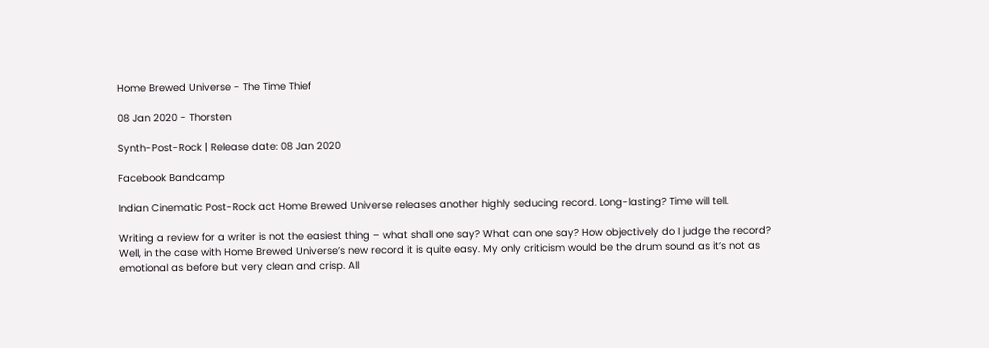Home Brewed Universe - The Time Thief

08 Jan 2020 - Thorsten

Synth-Post-Rock | Release date: 08 Jan 2020

Facebook Bandcamp

Indian Cinematic Post-Rock act Home Brewed Universe releases another highly seducing record. Long-lasting? Time will tell.

Writing a review for a writer is not the easiest thing – what shall one say? What can one say? How objectively do I judge the record? Well, in the case with Home Brewed Universe’s new record it is quite easy. My only criticism would be the drum sound as it’s not as emotional as before but very clean and crisp. All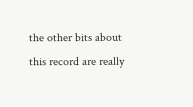the other bits about this record are really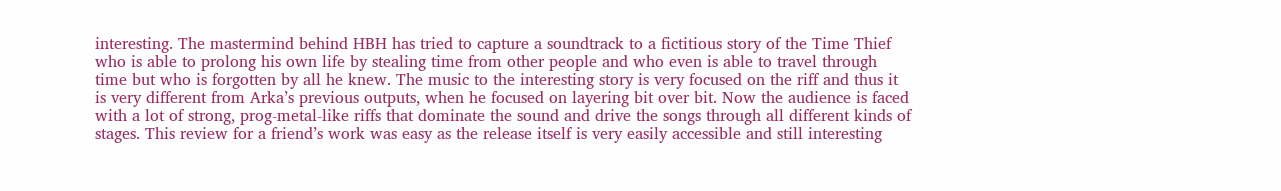interesting. The mastermind behind HBH has tried to capture a soundtrack to a fictitious story of the Time Thief who is able to prolong his own life by stealing time from other people and who even is able to travel through time but who is forgotten by all he knew. The music to the interesting story is very focused on the riff and thus it is very different from Arka’s previous outputs, when he focused on layering bit over bit. Now the audience is faced with a lot of strong, prog-metal-like riffs that dominate the sound and drive the songs through all different kinds of stages. This review for a friend’s work was easy as the release itself is very easily accessible and still interesting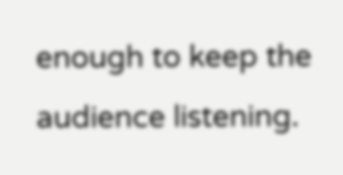enough to keep the audience listening.